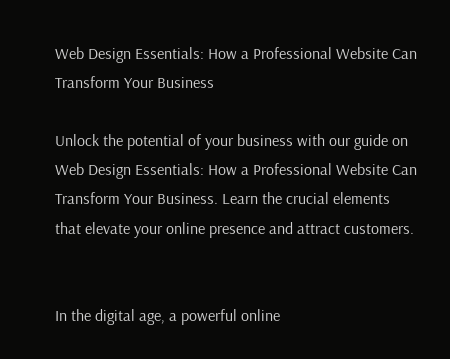Web Design Essentials: How a Professional Website Can Transform Your Business

Unlock the potential of your business with our guide on Web Design Essentials: How a Professional Website Can Transform Your Business. Learn the crucial elements that elevate your online presence and attract customers.


In the digital age, a powerful online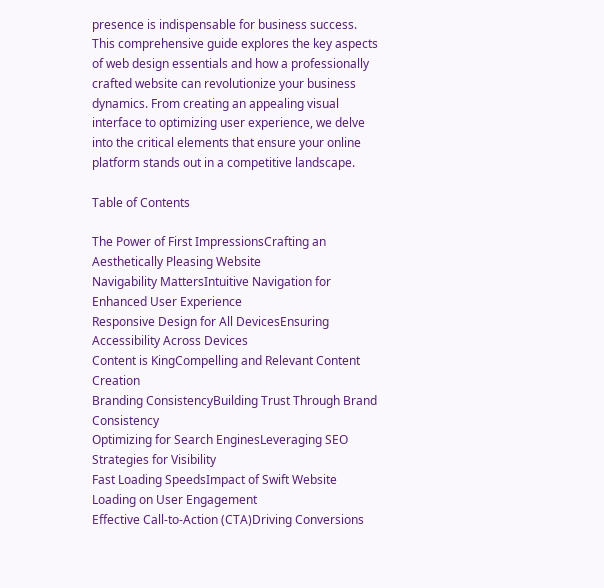presence is indispensable for business success. This comprehensive guide explores the key aspects of web design essentials and how a professionally crafted website can revolutionize your business dynamics. From creating an appealing visual interface to optimizing user experience, we delve into the critical elements that ensure your online platform stands out in a competitive landscape.

Table of Contents

The Power of First ImpressionsCrafting an Aesthetically Pleasing Website
Navigability MattersIntuitive Navigation for Enhanced User Experience
Responsive Design for All DevicesEnsuring Accessibility Across Devices
Content is KingCompelling and Relevant Content Creation
Branding ConsistencyBuilding Trust Through Brand Consistency
Optimizing for Search EnginesLeveraging SEO Strategies for Visibility
Fast Loading SpeedsImpact of Swift Website Loading on User Engagement
Effective Call-to-Action (CTA)Driving Conversions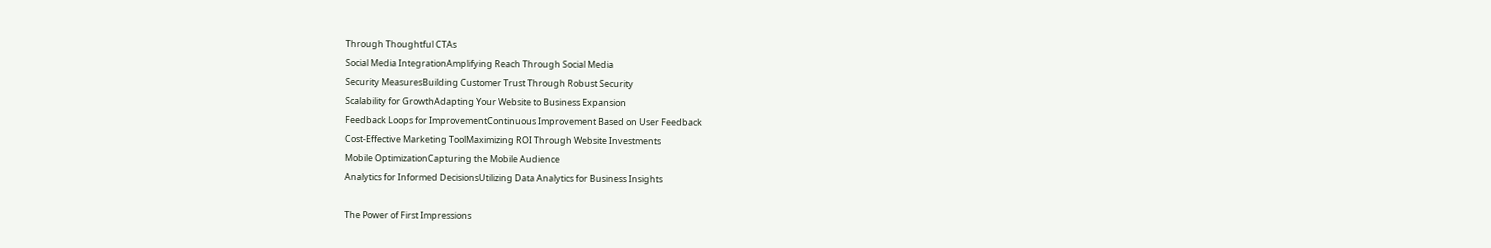Through Thoughtful CTAs
Social Media IntegrationAmplifying Reach Through Social Media
Security MeasuresBuilding Customer Trust Through Robust Security
Scalability for GrowthAdapting Your Website to Business Expansion
Feedback Loops for ImprovementContinuous Improvement Based on User Feedback
Cost-Effective Marketing ToolMaximizing ROI Through Website Investments
Mobile OptimizationCapturing the Mobile Audience
Analytics for Informed DecisionsUtilizing Data Analytics for Business Insights

The Power of First Impressions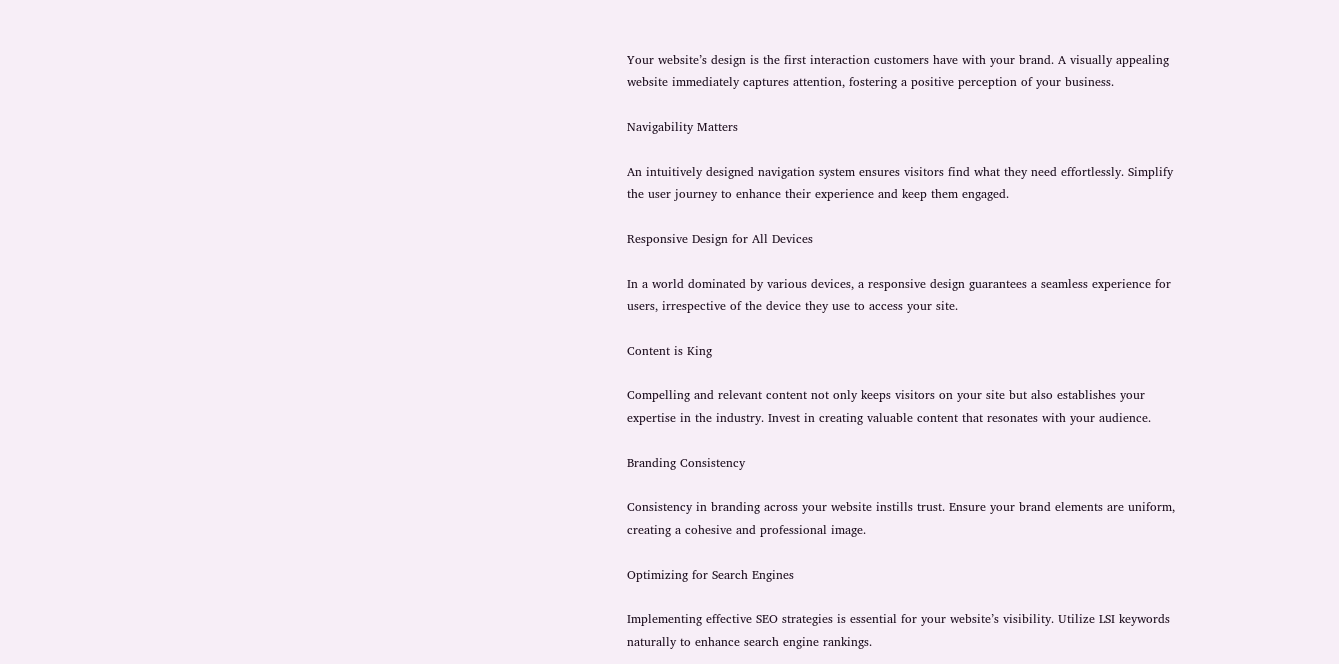Your website’s design is the first interaction customers have with your brand. A visually appealing website immediately captures attention, fostering a positive perception of your business.

Navigability Matters

An intuitively designed navigation system ensures visitors find what they need effortlessly. Simplify the user journey to enhance their experience and keep them engaged.

Responsive Design for All Devices

In a world dominated by various devices, a responsive design guarantees a seamless experience for users, irrespective of the device they use to access your site.

Content is King

Compelling and relevant content not only keeps visitors on your site but also establishes your expertise in the industry. Invest in creating valuable content that resonates with your audience.

Branding Consistency

Consistency in branding across your website instills trust. Ensure your brand elements are uniform, creating a cohesive and professional image.

Optimizing for Search Engines

Implementing effective SEO strategies is essential for your website’s visibility. Utilize LSI keywords naturally to enhance search engine rankings.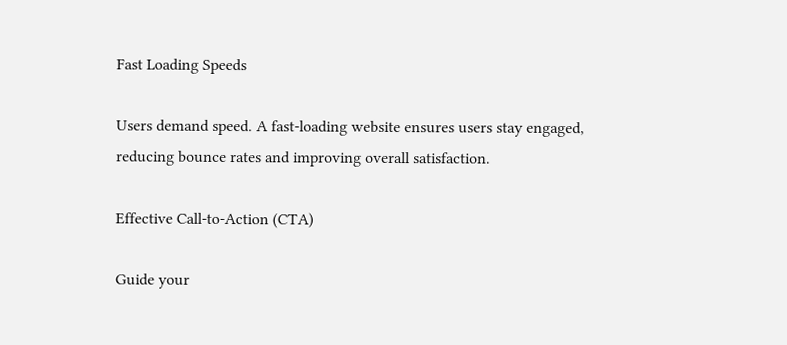Fast Loading Speeds

Users demand speed. A fast-loading website ensures users stay engaged, reducing bounce rates and improving overall satisfaction.

Effective Call-to-Action (CTA)

Guide your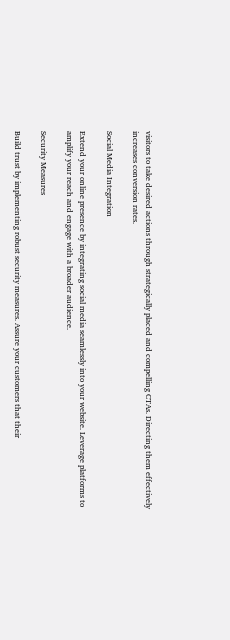visitors to take desired actions through strategically placed and compelling CTAs. Directing them effectively increases conversion rates.

Social Media Integration

Extend your online presence by integrating social media seamlessly into your website. Leverage platforms to amplify your reach and engage with a broader audience.

Security Measures

Build trust by implementing robust security measures. Assure your customers that their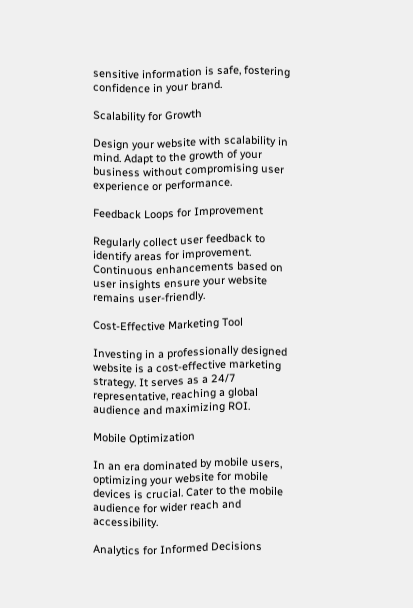sensitive information is safe, fostering confidence in your brand.

Scalability for Growth

Design your website with scalability in mind. Adapt to the growth of your business without compromising user experience or performance.

Feedback Loops for Improvement

Regularly collect user feedback to identify areas for improvement. Continuous enhancements based on user insights ensure your website remains user-friendly.

Cost-Effective Marketing Tool

Investing in a professionally designed website is a cost-effective marketing strategy. It serves as a 24/7 representative, reaching a global audience and maximizing ROI.

Mobile Optimization

In an era dominated by mobile users, optimizing your website for mobile devices is crucial. Cater to the mobile audience for wider reach and accessibility.

Analytics for Informed Decisions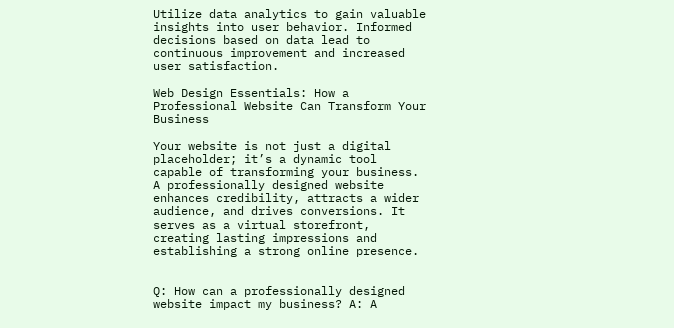Utilize data analytics to gain valuable insights into user behavior. Informed decisions based on data lead to continuous improvement and increased user satisfaction.

Web Design Essentials: How a Professional Website Can Transform Your Business

Your website is not just a digital placeholder; it’s a dynamic tool capable of transforming your business. A professionally designed website enhances credibility, attracts a wider audience, and drives conversions. It serves as a virtual storefront, creating lasting impressions and establishing a strong online presence.


Q: How can a professionally designed website impact my business? A: A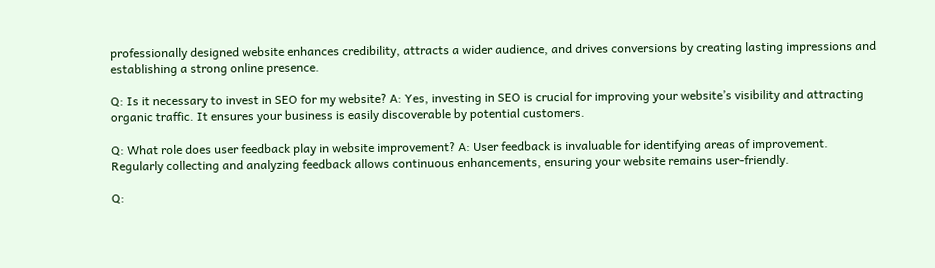professionally designed website enhances credibility, attracts a wider audience, and drives conversions by creating lasting impressions and establishing a strong online presence.

Q: Is it necessary to invest in SEO for my website? A: Yes, investing in SEO is crucial for improving your website’s visibility and attracting organic traffic. It ensures your business is easily discoverable by potential customers.

Q: What role does user feedback play in website improvement? A: User feedback is invaluable for identifying areas of improvement. Regularly collecting and analyzing feedback allows continuous enhancements, ensuring your website remains user-friendly.

Q: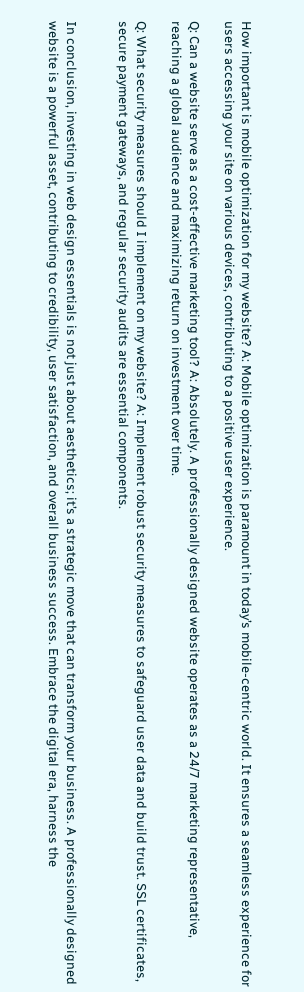How important is mobile optimization for my website? A: Mobile optimization is paramount in today’s mobile-centric world. It ensures a seamless experience for users accessing your site on various devices, contributing to a positive user experience.

Q: Can a website serve as a cost-effective marketing tool? A: Absolutely. A professionally designed website operates as a 24/7 marketing representative, reaching a global audience and maximizing return on investment over time.

Q: What security measures should I implement on my website? A: Implement robust security measures to safeguard user data and build trust. SSL certificates, secure payment gateways, and regular security audits are essential components.


In conclusion, investing in web design essentials is not just about aesthetics; it’s a strategic move that can transform your business. A professionally designed website is a powerful asset, contributing to credibility, user satisfaction, and overall business success. Embrace the digital era, harness the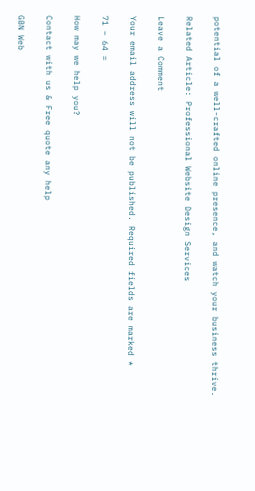potential of a well-crafted online presence, and watch your business thrive.

Related Article: Professional Website Design Services

Leave a Comment

Your email address will not be published. Required fields are marked *

71 − 64 =

How may we help you?

Contact with us & Free quote any help

GBN Web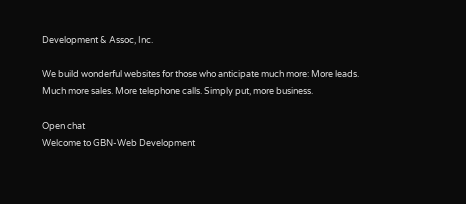Development & Assoc, Inc.

We build wonderful websites for those who anticipate much more: More leads. Much more sales. More telephone calls. Simply put, more business.

Open chat
Welcome to GBN-Web Development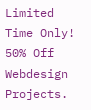Limited Time Only!
50% Off Webdesign Projects.